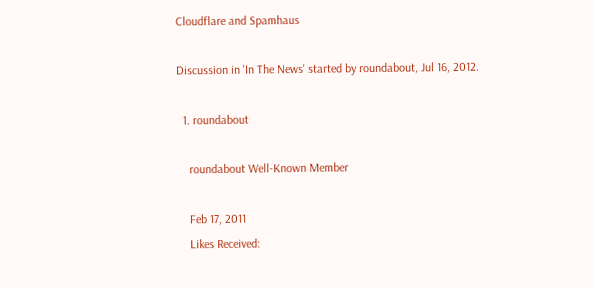Cloudflare and Spamhaus

Discussion in 'In The News' started by roundabout, Jul 16, 2012.

  1. roundabout

    roundabout Well-Known Member

    Feb 17, 2011
    Likes Received: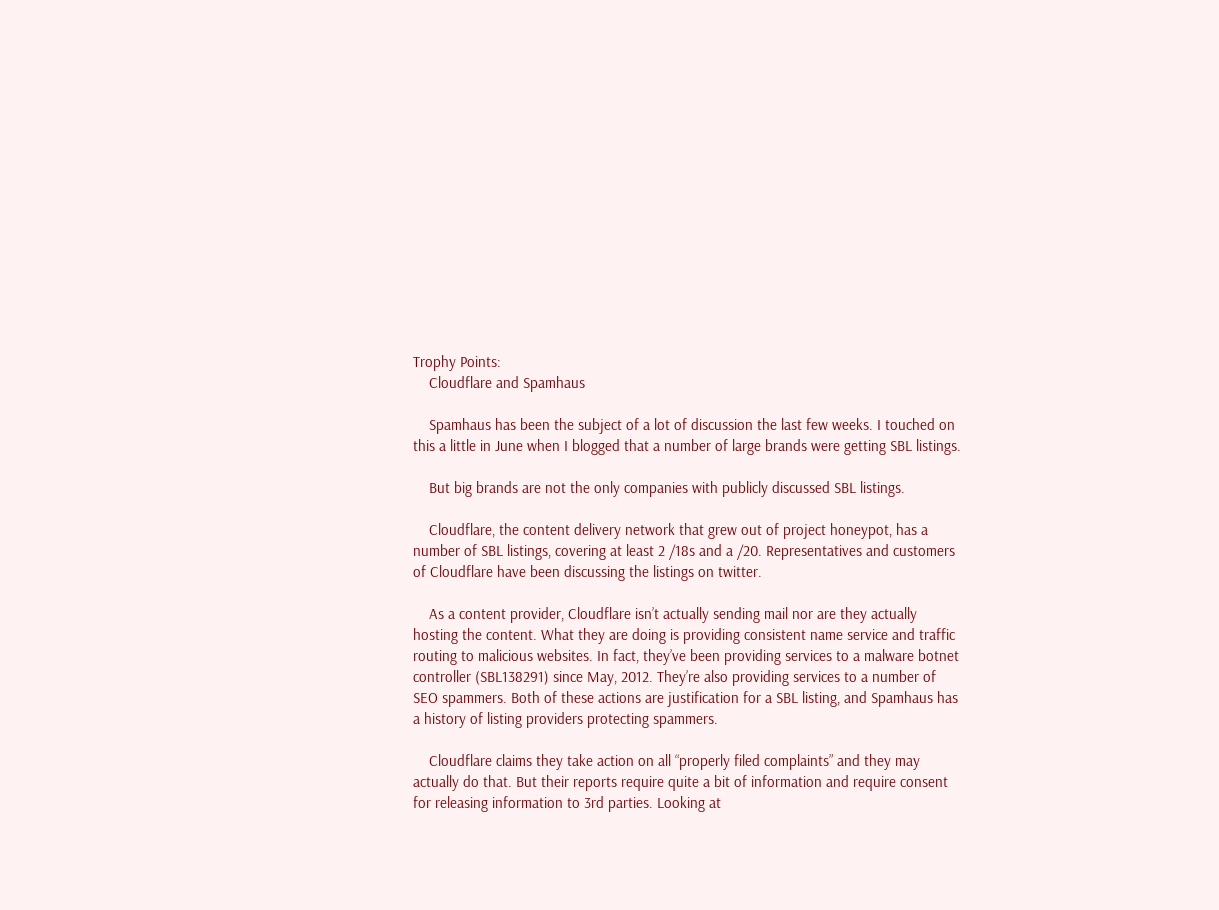Trophy Points:
    Cloudflare and Spamhaus

    Spamhaus has been the subject of a lot of discussion the last few weeks. I touched on this a little in June when I blogged that a number of large brands were getting SBL listings.

    But big brands are not the only companies with publicly discussed SBL listings.

    Cloudflare, the content delivery network that grew out of project honeypot, has a number of SBL listings, covering at least 2 /18s and a /20. Representatives and customers of Cloudflare have been discussing the listings on twitter.

    As a content provider, Cloudflare isn’t actually sending mail nor are they actually hosting the content. What they are doing is providing consistent name service and traffic routing to malicious websites. In fact, they’ve been providing services to a malware botnet controller (SBL138291) since May, 2012. They’re also providing services to a number of SEO spammers. Both of these actions are justification for a SBL listing, and Spamhaus has a history of listing providers protecting spammers.

    Cloudflare claims they take action on all “properly filed complaints” and they may actually do that. But their reports require quite a bit of information and require consent for releasing information to 3rd parties. Looking at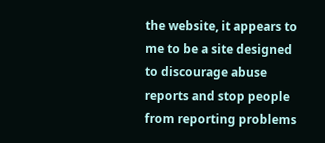the website, it appears to me to be a site designed to discourage abuse reports and stop people from reporting problems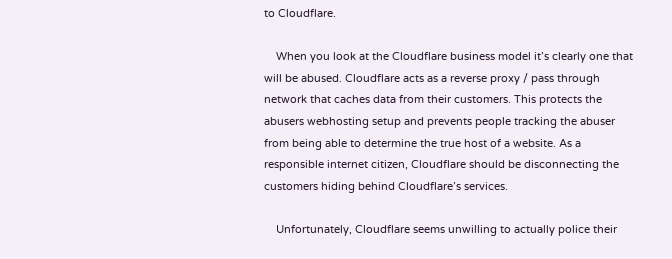to Cloudflare.

    When you look at the Cloudflare business model it’s clearly one that will be abused. Cloudflare acts as a reverse proxy / pass through network that caches data from their customers. This protects the abusers webhosting setup and prevents people tracking the abuser from being able to determine the true host of a website. As a responsible internet citizen, Cloudflare should be disconnecting the customers hiding behind Cloudflare’s services.

    Unfortunately, Cloudflare seems unwilling to actually police their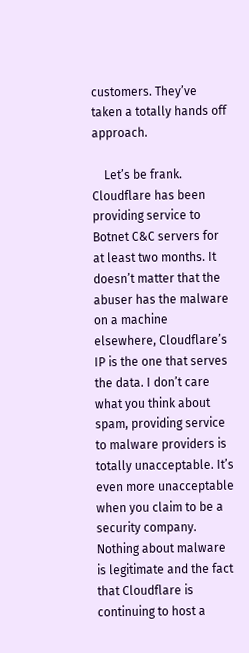customers. They’ve taken a totally hands off approach.

    Let’s be frank. Cloudflare has been providing service to Botnet C&C servers for at least two months. It doesn’t matter that the abuser has the malware on a machine elsewhere, Cloudflare’s IP is the one that serves the data. I don’t care what you think about spam, providing service to malware providers is totally unacceptable. It’s even more unacceptable when you claim to be a security company. Nothing about malware is legitimate and the fact that Cloudflare is continuing to host a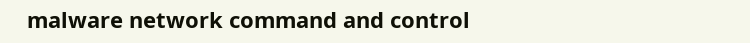malware network command and control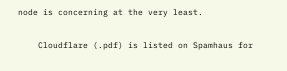node is concerning at the very least.

    Cloudflare (.pdf) is listed on Spamhaus for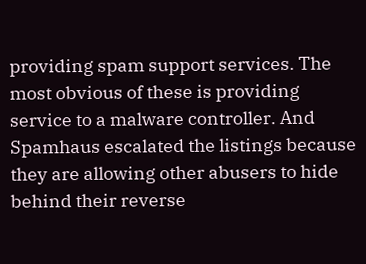providing spam support services. The most obvious of these is providing service to a malware controller. And Spamhaus escalated the listings because they are allowing other abusers to hide behind their reverse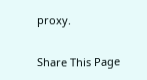proxy.


Share This Page